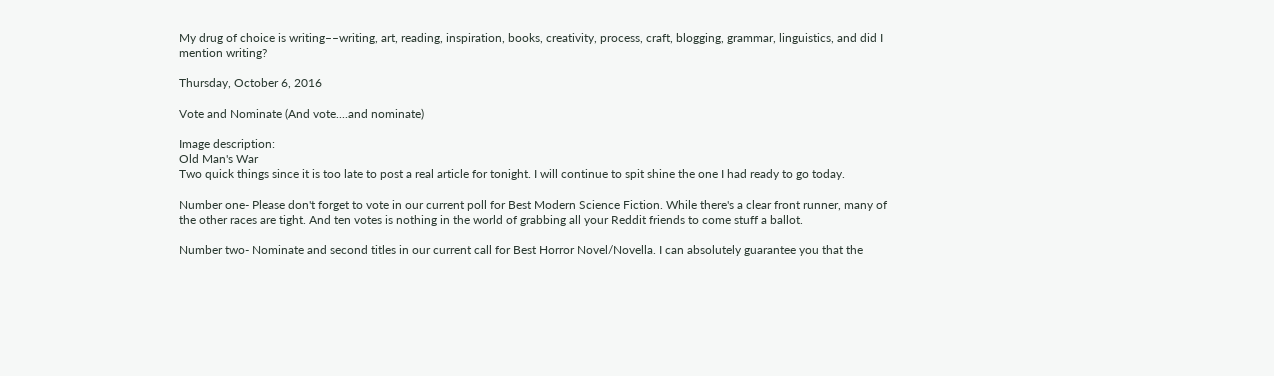My drug of choice is writing––writing, art, reading, inspiration, books, creativity, process, craft, blogging, grammar, linguistics, and did I mention writing?

Thursday, October 6, 2016

Vote and Nominate (And vote....and nominate)

Image description:
Old Man's War
Two quick things since it is too late to post a real article for tonight. I will continue to spit shine the one I had ready to go today.

Number one- Please don't forget to vote in our current poll for Best Modern Science Fiction. While there's a clear front runner, many of the other races are tight. And ten votes is nothing in the world of grabbing all your Reddit friends to come stuff a ballot.

Number two- Nominate and second titles in our current call for Best Horror Novel/Novella. I can absolutely guarantee you that the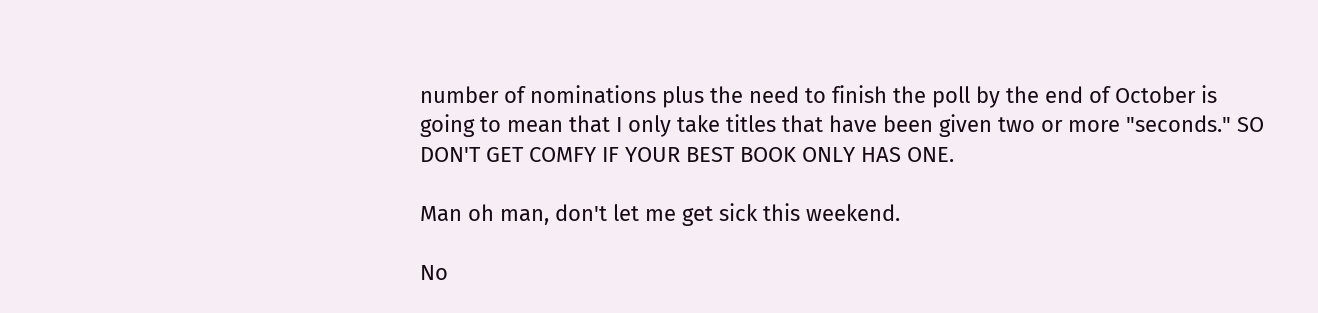number of nominations plus the need to finish the poll by the end of October is going to mean that I only take titles that have been given two or more "seconds." SO DON'T GET COMFY IF YOUR BEST BOOK ONLY HAS ONE.

Man oh man, don't let me get sick this weekend.

No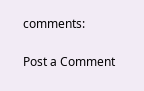comments:

Post a Comment